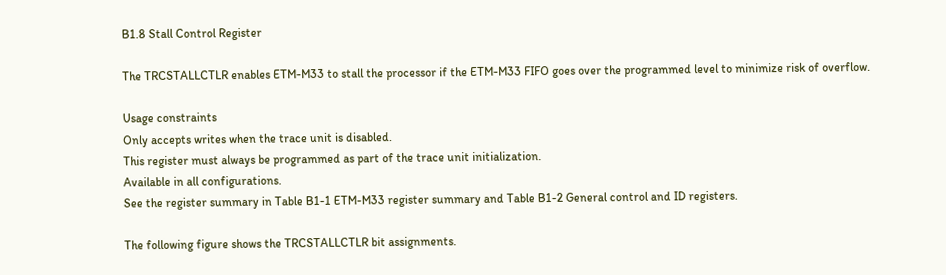B1.8 Stall Control Register

The TRCSTALLCTLR enables ETM-M33 to stall the processor if the ETM-M33 FIFO goes over the programmed level to minimize risk of overflow.

Usage constraints
Only accepts writes when the trace unit is disabled.
This register must always be programmed as part of the trace unit initialization.
Available in all configurations.
See the register summary in Table B1-1 ETM-M33 register summary and Table B1-2 General control and ID registers.

The following figure shows the TRCSTALLCTLR bit assignments.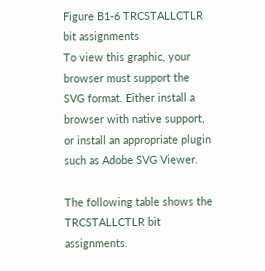Figure B1-6 TRCSTALLCTLR bit assignments
To view this graphic, your browser must support the SVG format. Either install a browser with native support, or install an appropriate plugin such as Adobe SVG Viewer.

The following table shows the TRCSTALLCTLR bit assignments.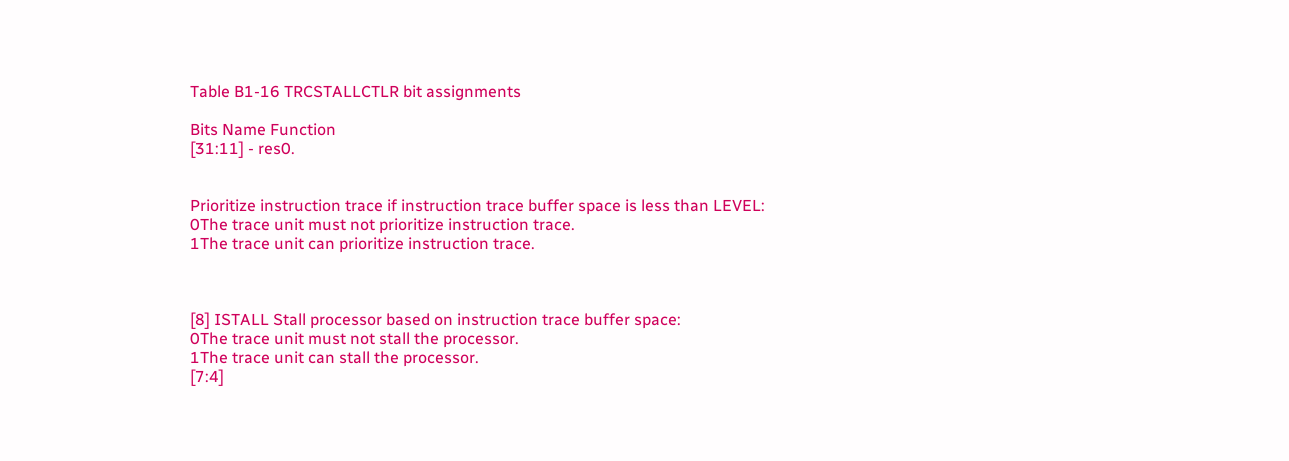Table B1-16 TRCSTALLCTLR bit assignments

Bits Name Function
[31:11] - res0.


Prioritize instruction trace if instruction trace buffer space is less than LEVEL:
0The trace unit must not prioritize instruction trace.
1The trace unit can prioritize instruction trace.



[8] ISTALL Stall processor based on instruction trace buffer space:
0The trace unit must not stall the processor.
1The trace unit can stall the processor.
[7:4]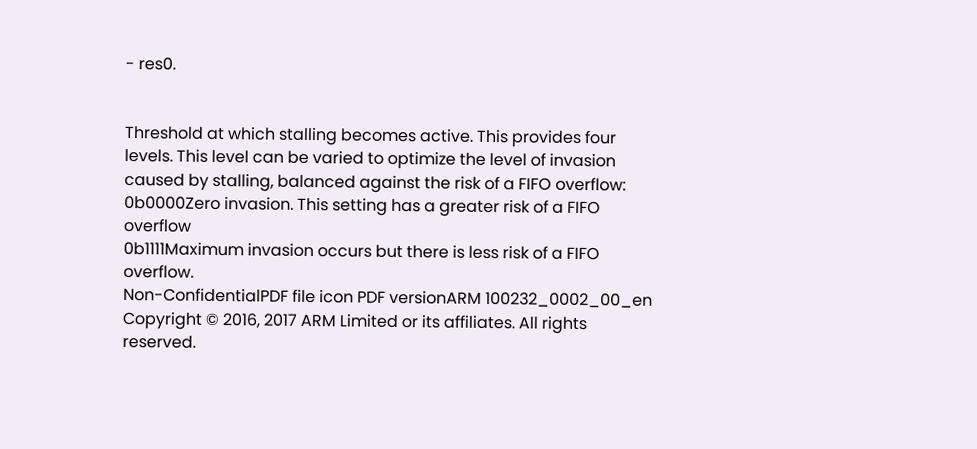- res0.


Threshold at which stalling becomes active. This provides four levels. This level can be varied to optimize the level of invasion caused by stalling, balanced against the risk of a FIFO overflow:
0b0000Zero invasion. This setting has a greater risk of a FIFO overflow
0b1111Maximum invasion occurs but there is less risk of a FIFO overflow.
Non-ConfidentialPDF file icon PDF versionARM 100232_0002_00_en
Copyright © 2016, 2017 ARM Limited or its affiliates. All rights reserved.